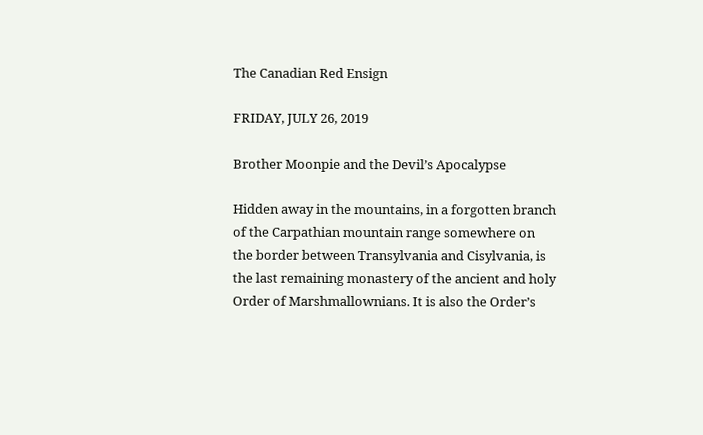The Canadian Red Ensign

FRIDAY, JULY 26, 2019

Brother Moonpie and the Devil’s Apocalypse

Hidden away in the mountains, in a forgotten branch of the Carpathian mountain range somewhere on the border between Transylvania and Cisylvania, is the last remaining monastery of the ancient and holy Order of Marshmallownians. It is also the Order’s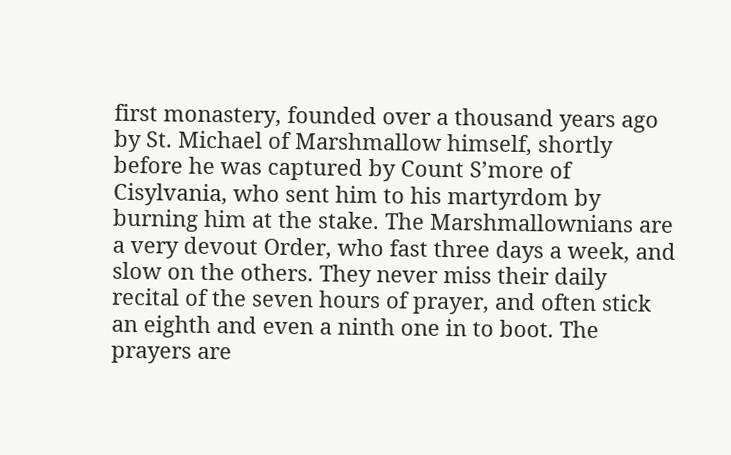first monastery, founded over a thousand years ago by St. Michael of Marshmallow himself, shortly before he was captured by Count S’more of Cisylvania, who sent him to his martyrdom by burning him at the stake. The Marshmallownians are a very devout Order, who fast three days a week, and slow on the others. They never miss their daily recital of the seven hours of prayer, and often stick an eighth and even a ninth one in to boot. The prayers are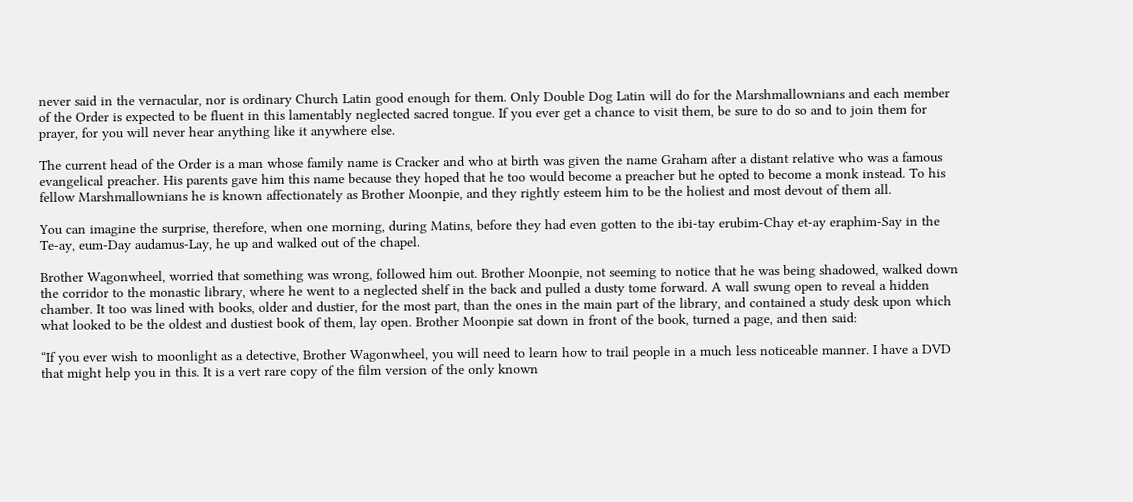never said in the vernacular, nor is ordinary Church Latin good enough for them. Only Double Dog Latin will do for the Marshmallownians and each member of the Order is expected to be fluent in this lamentably neglected sacred tongue. If you ever get a chance to visit them, be sure to do so and to join them for prayer, for you will never hear anything like it anywhere else.

The current head of the Order is a man whose family name is Cracker and who at birth was given the name Graham after a distant relative who was a famous evangelical preacher. His parents gave him this name because they hoped that he too would become a preacher but he opted to become a monk instead. To his fellow Marshmallownians he is known affectionately as Brother Moonpie, and they rightly esteem him to be the holiest and most devout of them all.

You can imagine the surprise, therefore, when one morning, during Matins, before they had even gotten to the ibi-tay erubim-Chay et-ay eraphim-Say in the Te-ay, eum-Day audamus-Lay, he up and walked out of the chapel.

Brother Wagonwheel, worried that something was wrong, followed him out. Brother Moonpie, not seeming to notice that he was being shadowed, walked down the corridor to the monastic library, where he went to a neglected shelf in the back and pulled a dusty tome forward. A wall swung open to reveal a hidden chamber. It too was lined with books, older and dustier, for the most part, than the ones in the main part of the library, and contained a study desk upon which what looked to be the oldest and dustiest book of them, lay open. Brother Moonpie sat down in front of the book, turned a page, and then said:

“If you ever wish to moonlight as a detective, Brother Wagonwheel, you will need to learn how to trail people in a much less noticeable manner. I have a DVD that might help you in this. It is a vert rare copy of the film version of the only known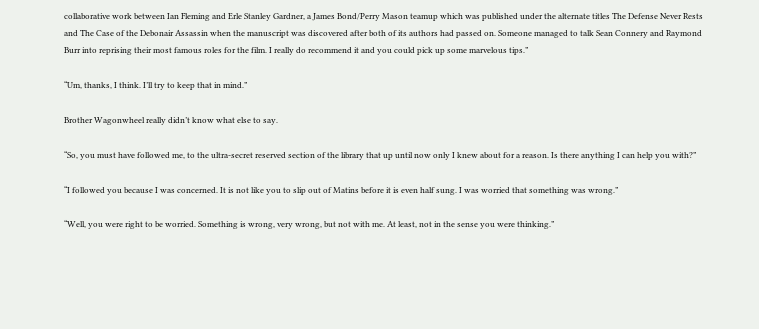collaborative work between Ian Fleming and Erle Stanley Gardner, a James Bond/Perry Mason teamup which was published under the alternate titles The Defense Never Rests and The Case of the Debonair Assassin when the manuscript was discovered after both of its authors had passed on. Someone managed to talk Sean Connery and Raymond Burr into reprising their most famous roles for the film. I really do recommend it and you could pick up some marvelous tips.”

“Um, thanks, I think. I’ll try to keep that in mind.”

Brother Wagonwheel really didn’t know what else to say.

“So, you must have followed me, to the ultra-secret reserved section of the library that up until now only I knew about for a reason. Is there anything I can help you with?”

“I followed you because I was concerned. It is not like you to slip out of Matins before it is even half sung. I was worried that something was wrong.”

“Well, you were right to be worried. Something is wrong, very wrong, but not with me. At least, not in the sense you were thinking.”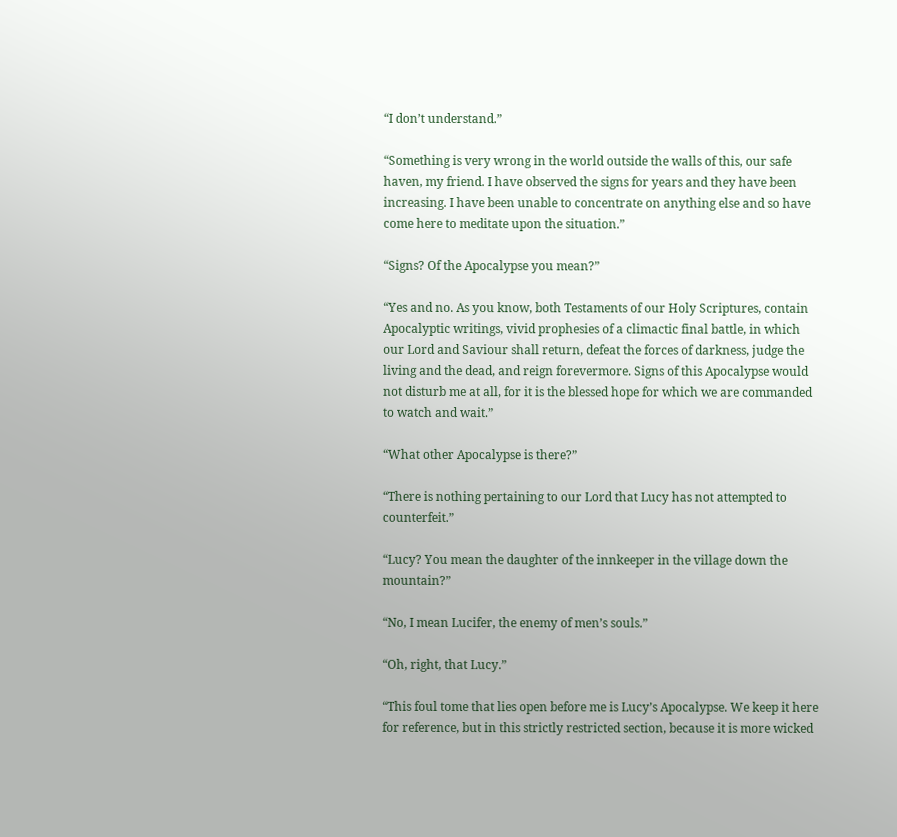“I don’t understand.”

“Something is very wrong in the world outside the walls of this, our safe haven, my friend. I have observed the signs for years and they have been increasing. I have been unable to concentrate on anything else and so have come here to meditate upon the situation.”

“Signs? Of the Apocalypse you mean?”

“Yes and no. As you know, both Testaments of our Holy Scriptures, contain Apocalyptic writings, vivid prophesies of a climactic final battle, in which our Lord and Saviour shall return, defeat the forces of darkness, judge the living and the dead, and reign forevermore. Signs of this Apocalypse would not disturb me at all, for it is the blessed hope for which we are commanded to watch and wait.”

“What other Apocalypse is there?”

“There is nothing pertaining to our Lord that Lucy has not attempted to counterfeit.”

“Lucy? You mean the daughter of the innkeeper in the village down the mountain?”

“No, I mean Lucifer, the enemy of men’s souls.”

“Oh, right, that Lucy.”

“This foul tome that lies open before me is Lucy’s Apocalypse. We keep it here for reference, but in this strictly restricted section, because it is more wicked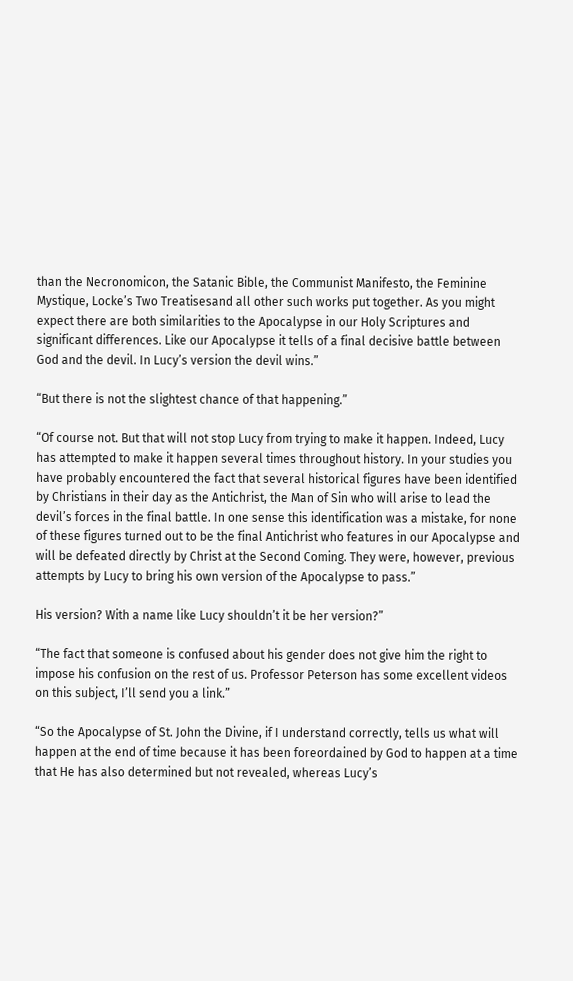than the Necronomicon, the Satanic Bible, the Communist Manifesto, the Feminine Mystique, Locke’s Two Treatisesand all other such works put together. As you might expect there are both similarities to the Apocalypse in our Holy Scriptures and significant differences. Like our Apocalypse it tells of a final decisive battle between God and the devil. In Lucy’s version the devil wins.”

“But there is not the slightest chance of that happening.”

“Of course not. But that will not stop Lucy from trying to make it happen. Indeed, Lucy has attempted to make it happen several times throughout history. In your studies you have probably encountered the fact that several historical figures have been identified by Christians in their day as the Antichrist, the Man of Sin who will arise to lead the devil’s forces in the final battle. In one sense this identification was a mistake, for none of these figures turned out to be the final Antichrist who features in our Apocalypse and will be defeated directly by Christ at the Second Coming. They were, however, previous attempts by Lucy to bring his own version of the Apocalypse to pass.”

His version? With a name like Lucy shouldn’t it be her version?”

“The fact that someone is confused about his gender does not give him the right to impose his confusion on the rest of us. Professor Peterson has some excellent videos on this subject, I’ll send you a link.”

“So the Apocalypse of St. John the Divine, if I understand correctly, tells us what will happen at the end of time because it has been foreordained by God to happen at a time that He has also determined but not revealed, whereas Lucy’s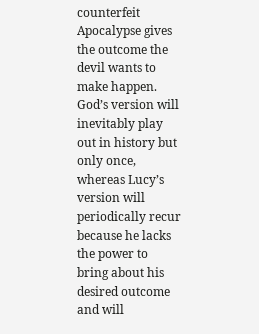counterfeit Apocalypse gives the outcome the devil wants to make happen. God’s version will inevitably play out in history but only once, whereas Lucy’s version will periodically recur because he lacks the power to bring about his desired outcome and will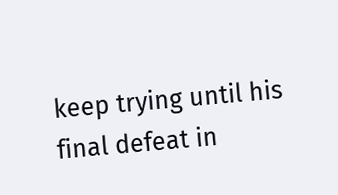keep trying until his final defeat in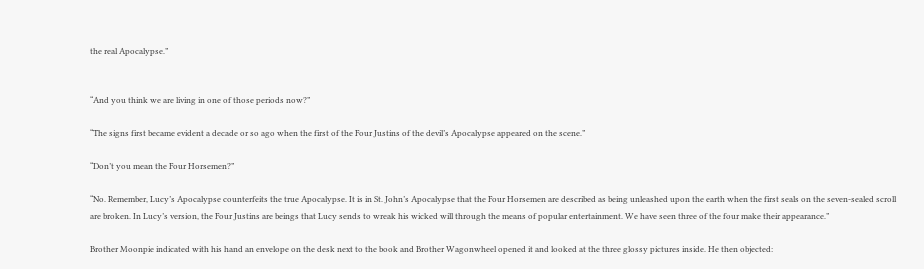the real Apocalypse.”


“And you think we are living in one of those periods now?”

“The signs first became evident a decade or so ago when the first of the Four Justins of the devil’s Apocalypse appeared on the scene.”

“Don’t you mean the Four Horsemen?”

“No. Remember, Lucy’s Apocalypse counterfeits the true Apocalypse. It is in St. John’s Apocalypse that the Four Horsemen are described as being unleashed upon the earth when the first seals on the seven-sealed scroll are broken. In Lucy’s version, the Four Justins are beings that Lucy sends to wreak his wicked will through the means of popular entertainment. We have seen three of the four make their appearance.”

Brother Moonpie indicated with his hand an envelope on the desk next to the book and Brother Wagonwheel opened it and looked at the three glossy pictures inside. He then objected: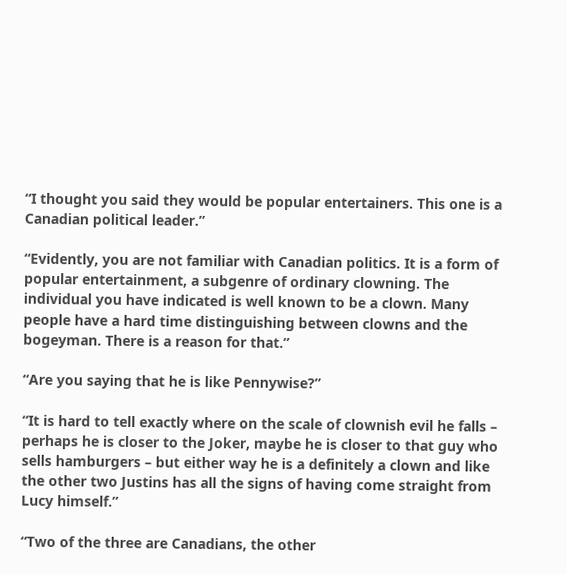“I thought you said they would be popular entertainers. This one is a Canadian political leader.”

“Evidently, you are not familiar with Canadian politics. It is a form of popular entertainment, a subgenre of ordinary clowning. The individual you have indicated is well known to be a clown. Many people have a hard time distinguishing between clowns and the bogeyman. There is a reason for that.”

“Are you saying that he is like Pennywise?”

“It is hard to tell exactly where on the scale of clownish evil he falls – perhaps he is closer to the Joker, maybe he is closer to that guy who sells hamburgers – but either way he is a definitely a clown and like the other two Justins has all the signs of having come straight from Lucy himself.”

“Two of the three are Canadians, the other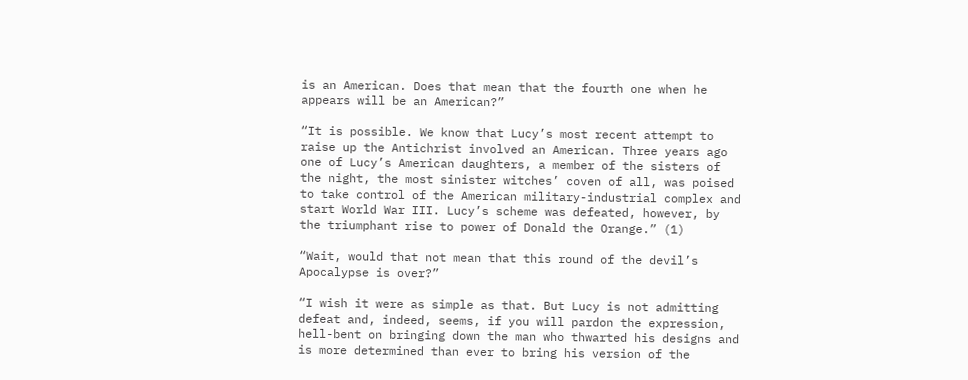is an American. Does that mean that the fourth one when he appears will be an American?”

“It is possible. We know that Lucy’s most recent attempt to raise up the Antichrist involved an American. Three years ago one of Lucy’s American daughters, a member of the sisters of the night, the most sinister witches’ coven of all, was poised to take control of the American military-industrial complex and start World War III. Lucy’s scheme was defeated, however, by the triumphant rise to power of Donald the Orange.” (1)

“Wait, would that not mean that this round of the devil’s Apocalypse is over?”

“I wish it were as simple as that. But Lucy is not admitting defeat and, indeed, seems, if you will pardon the expression, hell-bent on bringing down the man who thwarted his designs and is more determined than ever to bring his version of the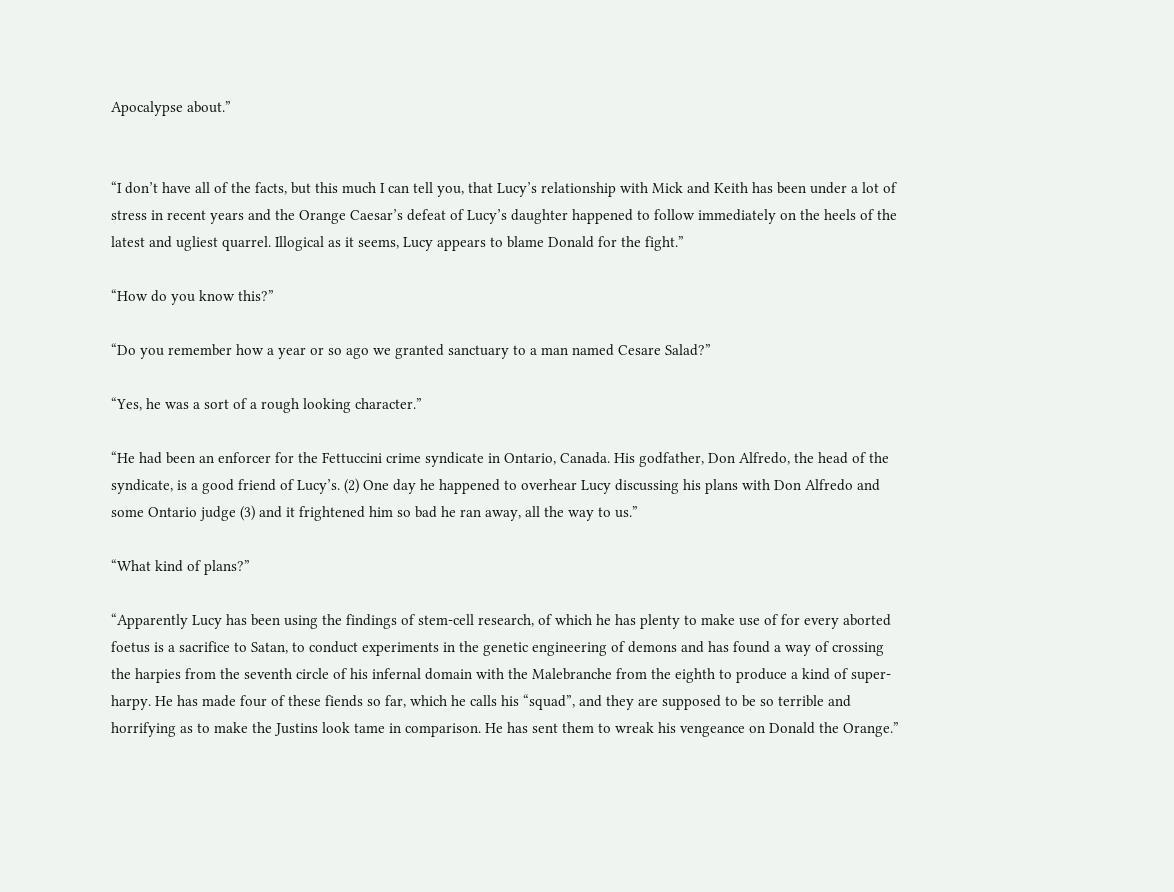Apocalypse about.”


“I don’t have all of the facts, but this much I can tell you, that Lucy’s relationship with Mick and Keith has been under a lot of stress in recent years and the Orange Caesar’s defeat of Lucy’s daughter happened to follow immediately on the heels of the latest and ugliest quarrel. Illogical as it seems, Lucy appears to blame Donald for the fight.”

“How do you know this?”

“Do you remember how a year or so ago we granted sanctuary to a man named Cesare Salad?”

“Yes, he was a sort of a rough looking character.”

“He had been an enforcer for the Fettuccini crime syndicate in Ontario, Canada. His godfather, Don Alfredo, the head of the syndicate, is a good friend of Lucy’s. (2) One day he happened to overhear Lucy discussing his plans with Don Alfredo and some Ontario judge (3) and it frightened him so bad he ran away, all the way to us.”

“What kind of plans?”

“Apparently Lucy has been using the findings of stem-cell research, of which he has plenty to make use of for every aborted foetus is a sacrifice to Satan, to conduct experiments in the genetic engineering of demons and has found a way of crossing the harpies from the seventh circle of his infernal domain with the Malebranche from the eighth to produce a kind of super-harpy. He has made four of these fiends so far, which he calls his “squad”, and they are supposed to be so terrible and horrifying as to make the Justins look tame in comparison. He has sent them to wreak his vengeance on Donald the Orange.”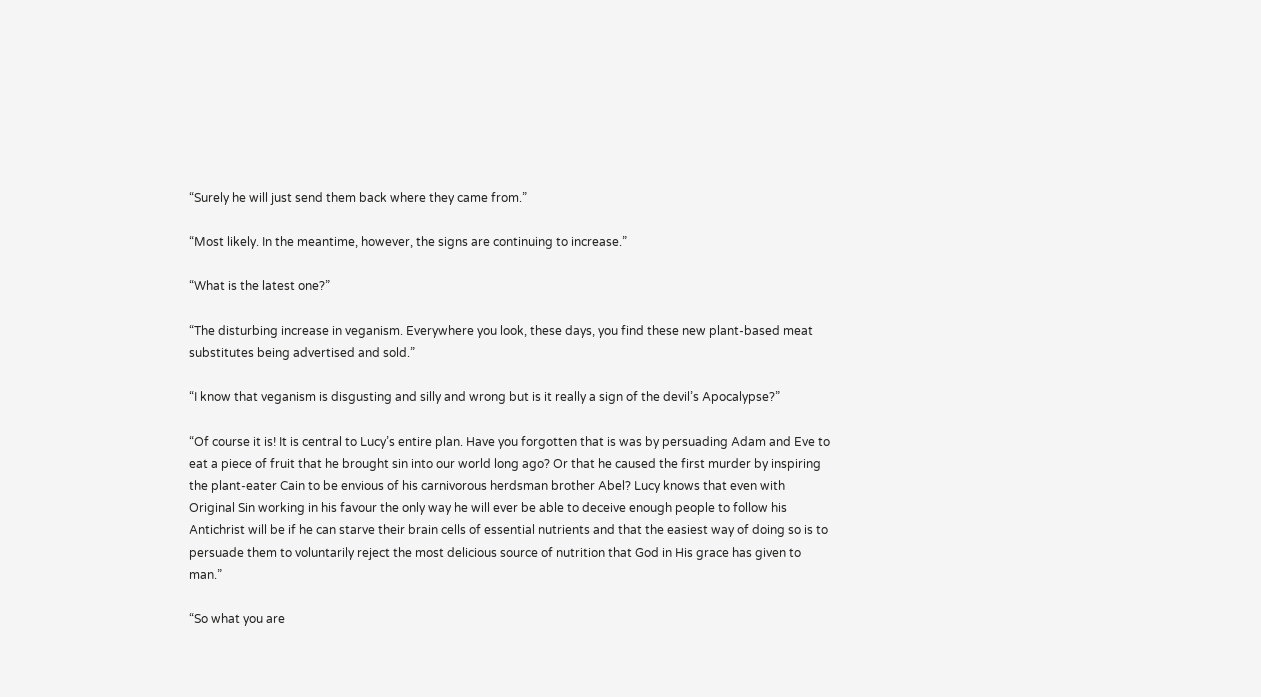“Surely he will just send them back where they came from.”

“Most likely. In the meantime, however, the signs are continuing to increase.”

“What is the latest one?”

“The disturbing increase in veganism. Everywhere you look, these days, you find these new plant-based meat substitutes being advertised and sold.”

“I know that veganism is disgusting and silly and wrong but is it really a sign of the devil’s Apocalypse?”

“Of course it is! It is central to Lucy’s entire plan. Have you forgotten that is was by persuading Adam and Eve to eat a piece of fruit that he brought sin into our world long ago? Or that he caused the first murder by inspiring the plant-eater Cain to be envious of his carnivorous herdsman brother Abel? Lucy knows that even with Original Sin working in his favour the only way he will ever be able to deceive enough people to follow his Antichrist will be if he can starve their brain cells of essential nutrients and that the easiest way of doing so is to persuade them to voluntarily reject the most delicious source of nutrition that God in His grace has given to man.”

“So what you are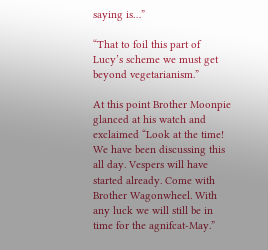saying is…”

“That to foil this part of Lucy’s scheme we must get beyond vegetarianism.”

At this point Brother Moonpie glanced at his watch and exclaimed “Look at the time! We have been discussing this all day. Vespers will have started already. Come with Brother Wagonwheel. With any luck we will still be in time for the agnifcat-May.”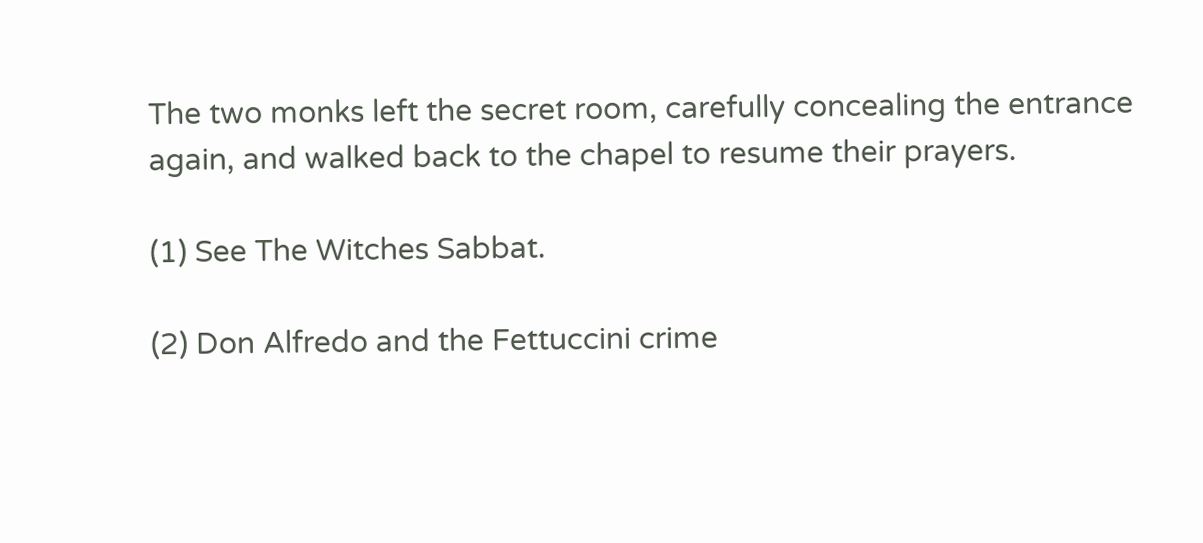The two monks left the secret room, carefully concealing the entrance again, and walked back to the chapel to resume their prayers.

(1) See The Witches Sabbat.

(2) Don Alfredo and the Fettuccini crime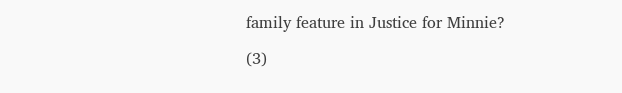family feature in Justice for Minnie?

(3)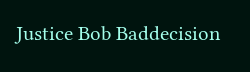Justice Bob Baddecision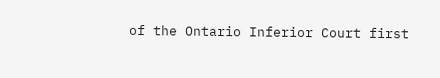of the Ontario Inferior Court first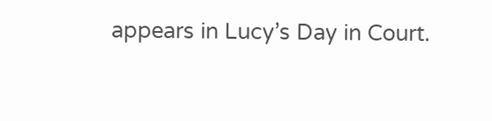appears in Lucy’s Day in Court.